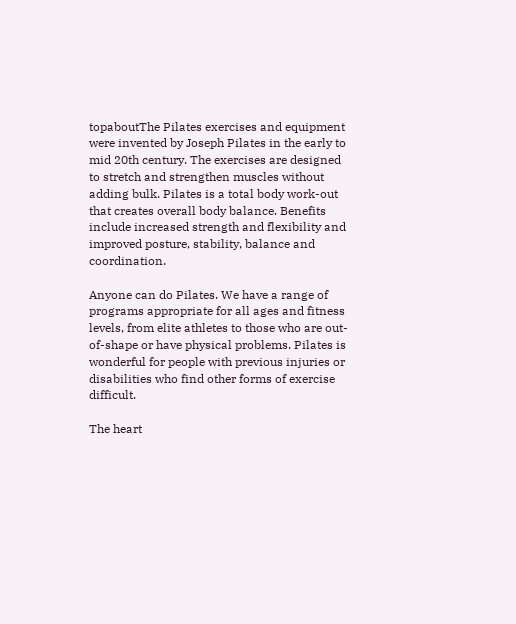topaboutThe Pilates exercises and equipment were invented by Joseph Pilates in the early to mid 20th century. The exercises are designed to stretch and strengthen muscles without adding bulk. Pilates is a total body work-out that creates overall body balance. Benefits include increased strength and flexibility and improved posture, stability, balance and coordination.

Anyone can do Pilates. We have a range of programs appropriate for all ages and fitness levels, from elite athletes to those who are out-of-shape or have physical problems. Pilates is wonderful for people with previous injuries or disabilities who find other forms of exercise difficult.

The heart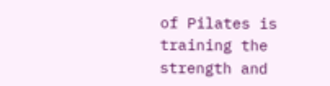of Pilates is training the strength and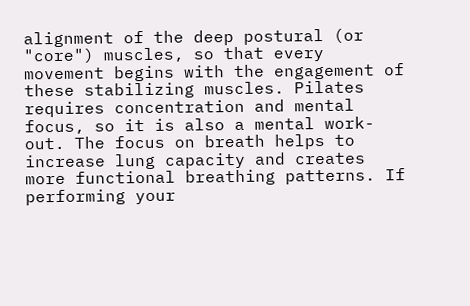alignment of the deep postural (or "core") muscles, so that every movement begins with the engagement of these stabilizing muscles. Pilates requires concentration and mental focus, so it is also a mental work-out. The focus on breath helps to increase lung capacity and creates more functional breathing patterns. If performing your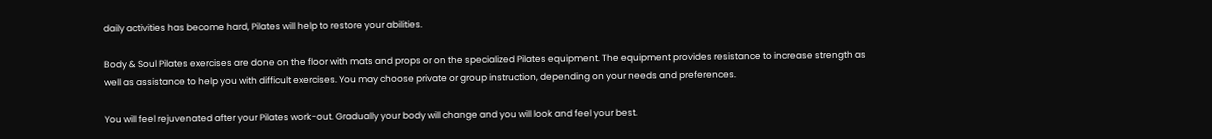daily activities has become hard, Pilates will help to restore your abilities.

Body & Soul Pilates exercises are done on the floor with mats and props or on the specialized Pilates equipment. The equipment provides resistance to increase strength as well as assistance to help you with difficult exercises. You may choose private or group instruction, depending on your needs and preferences.

You will feel rejuvenated after your Pilates work-out. Gradually your body will change and you will look and feel your best.